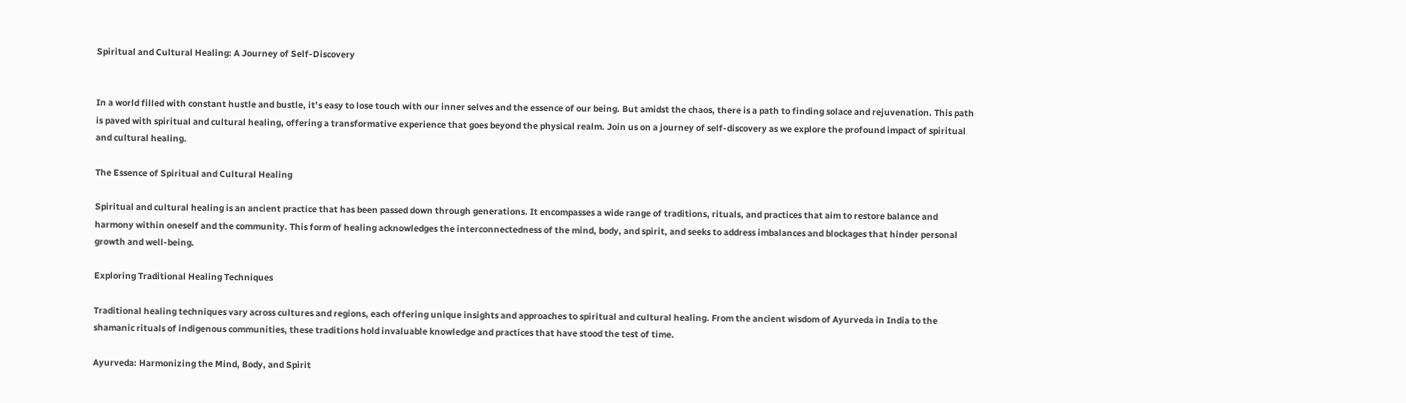Spiritual and Cultural Healing: A Journey of Self-Discovery


In a world filled with constant hustle and bustle, it’s easy to lose touch with our inner selves and the essence of our being. But amidst the chaos, there is a path to finding solace and rejuvenation. This path is paved with spiritual and cultural healing, offering a transformative experience that goes beyond the physical realm. Join us on a journey of self-discovery as we explore the profound impact of spiritual and cultural healing.

The Essence of Spiritual and Cultural Healing

Spiritual and cultural healing is an ancient practice that has been passed down through generations. It encompasses a wide range of traditions, rituals, and practices that aim to restore balance and harmony within oneself and the community. This form of healing acknowledges the interconnectedness of the mind, body, and spirit, and seeks to address imbalances and blockages that hinder personal growth and well-being.

Exploring Traditional Healing Techniques

Traditional healing techniques vary across cultures and regions, each offering unique insights and approaches to spiritual and cultural healing. From the ancient wisdom of Ayurveda in India to the shamanic rituals of indigenous communities, these traditions hold invaluable knowledge and practices that have stood the test of time.

Ayurveda: Harmonizing the Mind, Body, and Spirit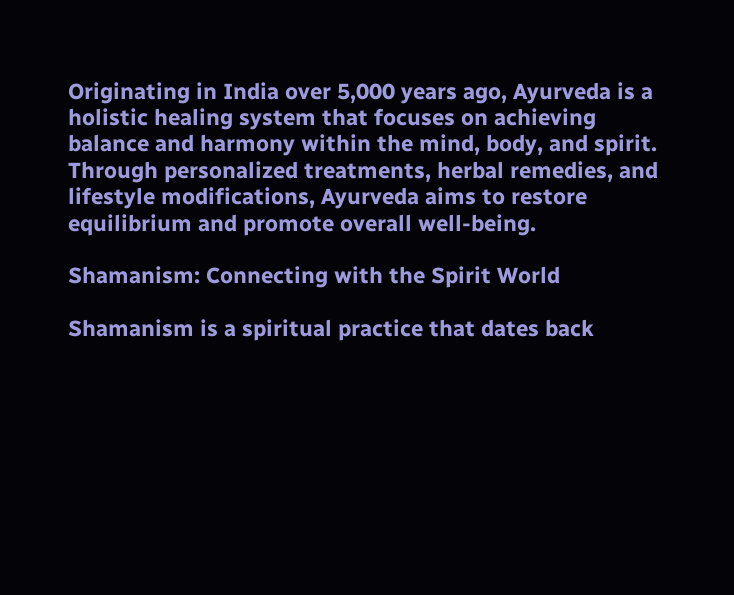Originating in India over 5,000 years ago, Ayurveda is a holistic healing system that focuses on achieving balance and harmony within the mind, body, and spirit. Through personalized treatments, herbal remedies, and lifestyle modifications, Ayurveda aims to restore equilibrium and promote overall well-being.

Shamanism: Connecting with the Spirit World

Shamanism is a spiritual practice that dates back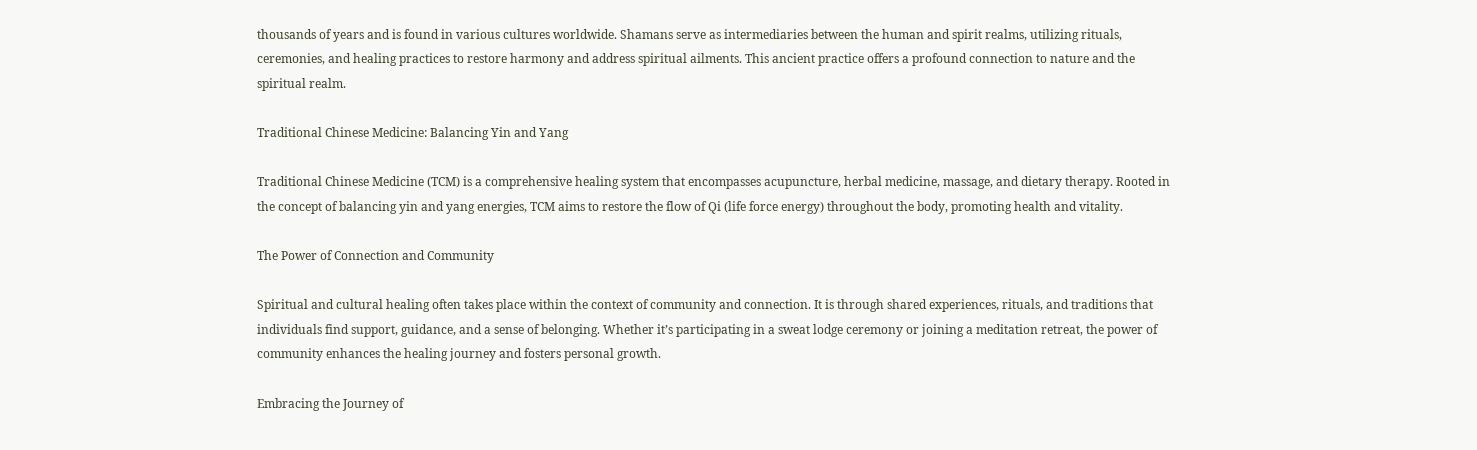thousands of years and is found in various cultures worldwide. Shamans serve as intermediaries between the human and spirit realms, utilizing rituals, ceremonies, and healing practices to restore harmony and address spiritual ailments. This ancient practice offers a profound connection to nature and the spiritual realm.

Traditional Chinese Medicine: Balancing Yin and Yang

Traditional Chinese Medicine (TCM) is a comprehensive healing system that encompasses acupuncture, herbal medicine, massage, and dietary therapy. Rooted in the concept of balancing yin and yang energies, TCM aims to restore the flow of Qi (life force energy) throughout the body, promoting health and vitality.

The Power of Connection and Community

Spiritual and cultural healing often takes place within the context of community and connection. It is through shared experiences, rituals, and traditions that individuals find support, guidance, and a sense of belonging. Whether it’s participating in a sweat lodge ceremony or joining a meditation retreat, the power of community enhances the healing journey and fosters personal growth.

Embracing the Journey of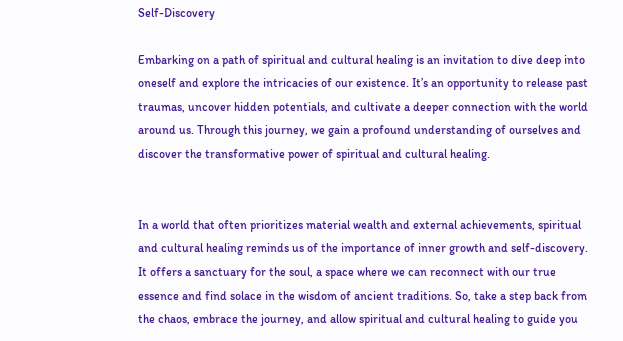Self-Discovery

Embarking on a path of spiritual and cultural healing is an invitation to dive deep into oneself and explore the intricacies of our existence. It’s an opportunity to release past traumas, uncover hidden potentials, and cultivate a deeper connection with the world around us. Through this journey, we gain a profound understanding of ourselves and discover the transformative power of spiritual and cultural healing.


In a world that often prioritizes material wealth and external achievements, spiritual and cultural healing reminds us of the importance of inner growth and self-discovery. It offers a sanctuary for the soul, a space where we can reconnect with our true essence and find solace in the wisdom of ancient traditions. So, take a step back from the chaos, embrace the journey, and allow spiritual and cultural healing to guide you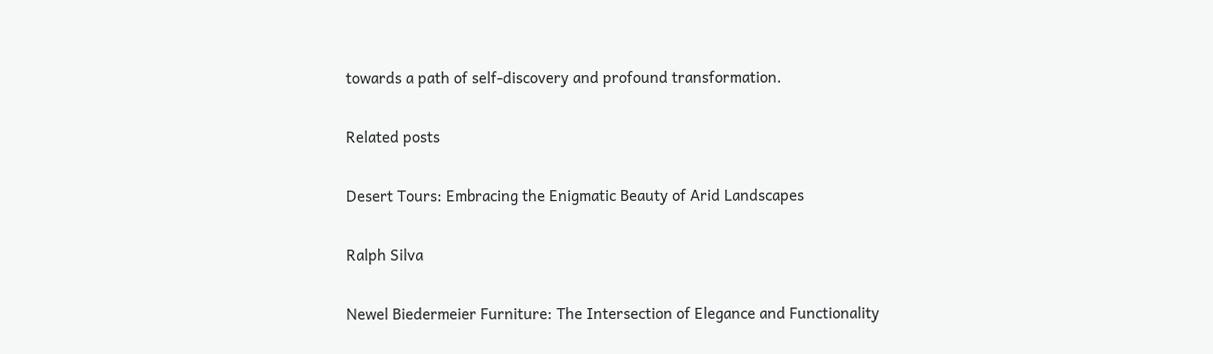towards a path of self-discovery and profound transformation.

Related posts

Desert Tours: Embracing the Enigmatic Beauty of Arid Landscapes

Ralph Silva

Newel Biedermeier Furniture: The Intersection of Elegance and Functionality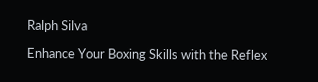Ralph Silva

Enhance Your Boxing Skills with the Reflex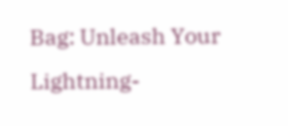Bag: Unleash Your Lightning-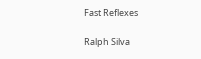Fast Reflexes

Ralph Silva